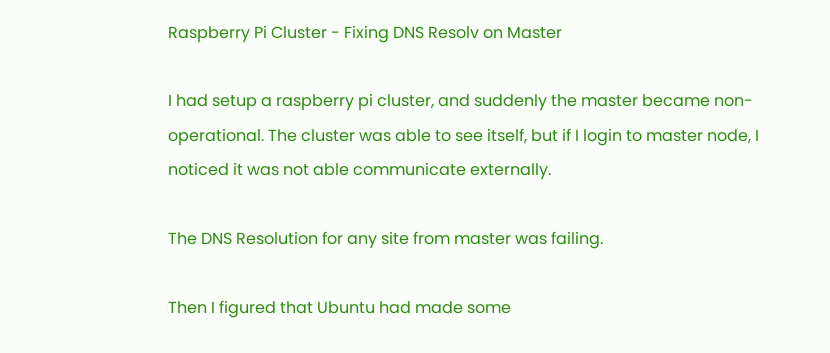Raspberry Pi Cluster - Fixing DNS Resolv on Master

I had setup a raspberry pi cluster, and suddenly the master became non-operational. The cluster was able to see itself, but if I login to master node, I noticed it was not able communicate externally.

The DNS Resolution for any site from master was failing.

Then I figured that Ubuntu had made some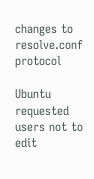changes to resolve.conf protocol

Ubuntu requested users not to edit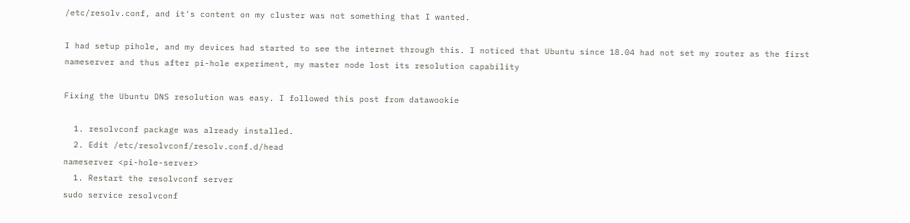/etc/resolv.conf, and it's content on my cluster was not something that I wanted.

I had setup pihole, and my devices had started to see the internet through this. I noticed that Ubuntu since 18.04 had not set my router as the first nameserver and thus after pi-hole experiment, my master node lost its resolution capability

Fixing the Ubuntu DNS resolution was easy. I followed this post from datawookie

  1. resolvconf package was already installed.
  2. Edit /etc/resolvconf/resolv.conf.d/head
nameserver <pi-hole-server>
  1. Restart the resolvconf server
sudo service resolvconf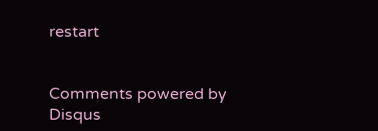restart


Comments powered by Disqus